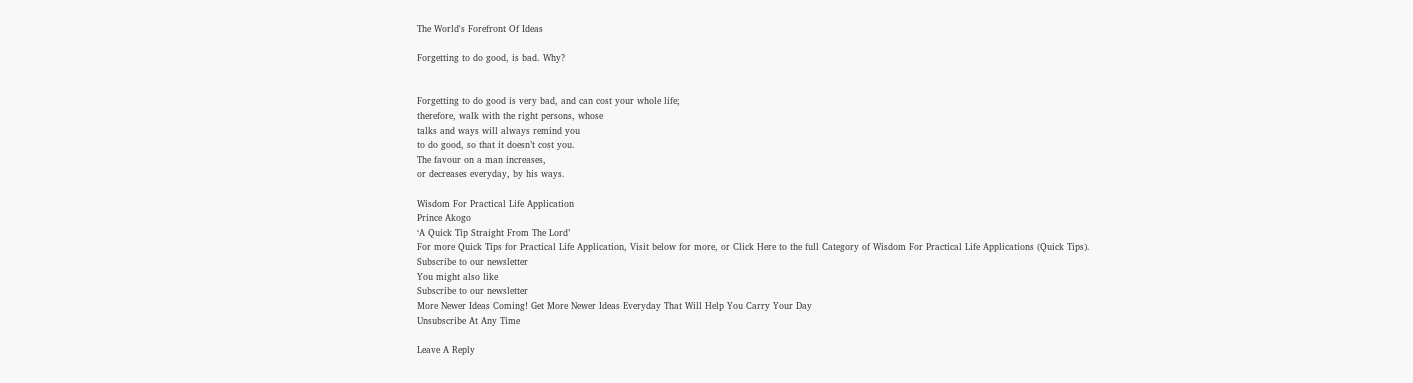The World's Forefront Of Ideas

Forgetting to do good, is bad. Why?


Forgetting to do good is very bad, and can cost your whole life;
therefore, walk with the right persons, whose
talks and ways will always remind you
to do good, so that it doesn’t cost you.
The favour on a man increases,
or decreases everyday, by his ways.

Wisdom For Practical Life Application
Prince Akogo
‘A Quick Tip Straight From The Lord’
For more Quick Tips for Practical Life Application, Visit below for more, or Click Here to the full Category of Wisdom For Practical Life Applications (Quick Tips).
Subscribe to our newsletter
You might also like
Subscribe to our newsletter
More Newer Ideas Coming! Get More Newer Ideas Everyday That Will Help You Carry Your Day
Unsubscribe At Any Time

Leave A Reply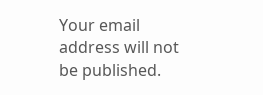Your email address will not be published.